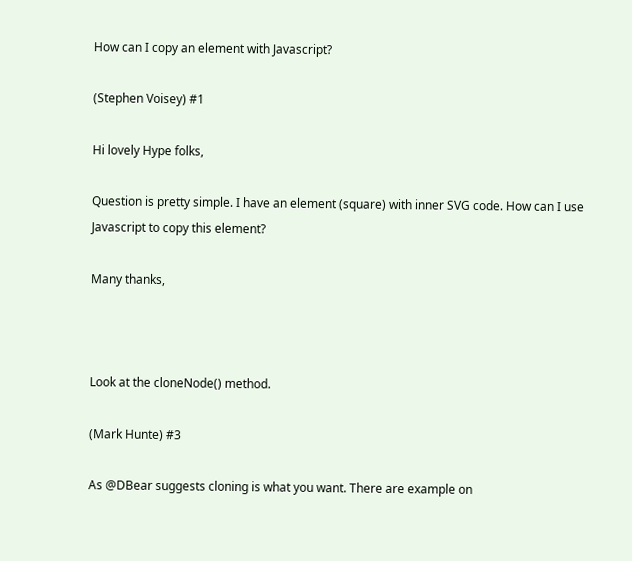How can I copy an element with Javascript?

(Stephen Voisey) #1

Hi lovely Hype folks,

Question is pretty simple. I have an element (square) with inner SVG code. How can I use Javascript to copy this element?

Many thanks,



Look at the cloneNode() method.

(Mark Hunte) #3

As @DBear suggests cloning is what you want. There are example on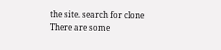the site. search for clone
There are some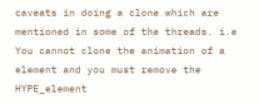caveats in doing a clone which are mentioned in some of the threads. i.e You cannot clone the animation of a element and you must remove the HYPE_element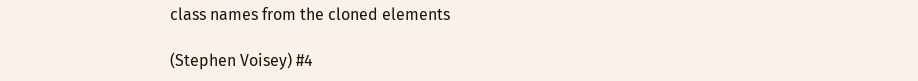class names from the cloned elements

(Stephen Voisey) #4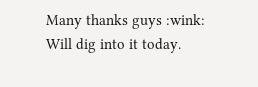Many thanks guys :wink: Will dig into it today.